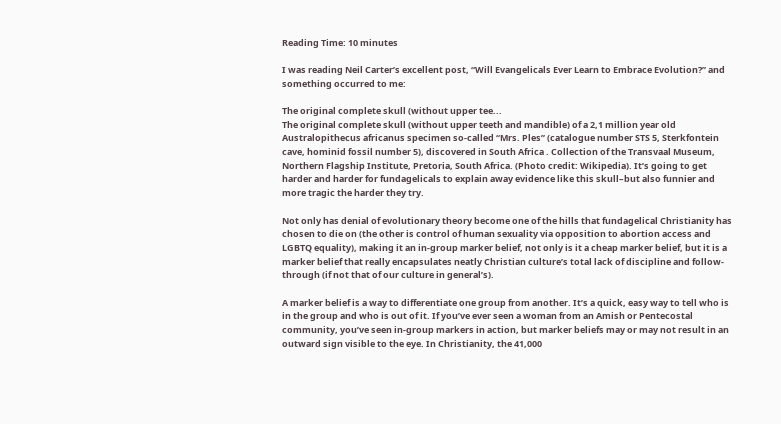Reading Time: 10 minutes

I was reading Neil Carter’s excellent post, “Will Evangelicals Ever Learn to Embrace Evolution?” and something occurred to me:

The original complete skull (without upper tee...
The original complete skull (without upper teeth and mandible) of a 2,1 million year old Australopithecus africanus specimen so-called “Mrs. Ples” (catalogue number STS 5, Sterkfontein cave, hominid fossil number 5), discovered in South Africa . Collection of the Transvaal Museum, Northern Flagship Institute, Pretoria, South Africa. (Photo credit: Wikipedia). It’s going to get harder and harder for fundagelicals to explain away evidence like this skull–but also funnier and more tragic the harder they try.

Not only has denial of evolutionary theory become one of the hills that fundagelical Christianity has chosen to die on (the other is control of human sexuality via opposition to abortion access and LGBTQ equality), making it an in-group marker belief, not only is it a cheap marker belief, but it is a marker belief that really encapsulates neatly Christian culture’s total lack of discipline and follow-through (if not that of our culture in general’s).

A marker belief is a way to differentiate one group from another. It’s a quick, easy way to tell who is in the group and who is out of it. If you’ve ever seen a woman from an Amish or Pentecostal community, you’ve seen in-group markers in action, but marker beliefs may or may not result in an outward sign visible to the eye. In Christianity, the 41,000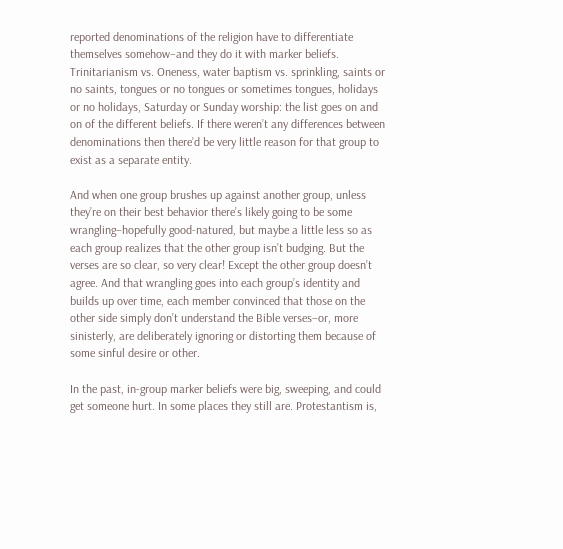reported denominations of the religion have to differentiate themselves somehow–and they do it with marker beliefs. Trinitarianism vs. Oneness, water baptism vs. sprinkling, saints or no saints, tongues or no tongues or sometimes tongues, holidays or no holidays, Saturday or Sunday worship: the list goes on and on of the different beliefs. If there weren’t any differences between denominations then there’d be very little reason for that group to exist as a separate entity.

And when one group brushes up against another group, unless they’re on their best behavior there’s likely going to be some wrangling–hopefully good-natured, but maybe a little less so as each group realizes that the other group isn’t budging. But the verses are so clear, so very clear! Except the other group doesn’t agree. And that wrangling goes into each group’s identity and builds up over time, each member convinced that those on the other side simply don’t understand the Bible verses–or, more sinisterly, are deliberately ignoring or distorting them because of some sinful desire or other.

In the past, in-group marker beliefs were big, sweeping, and could get someone hurt. In some places they still are. Protestantism is,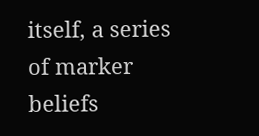itself, a series of marker beliefs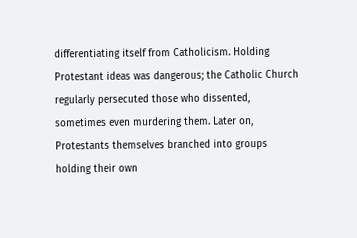differentiating itself from Catholicism. Holding Protestant ideas was dangerous; the Catholic Church regularly persecuted those who dissented, sometimes even murdering them. Later on, Protestants themselves branched into groups holding their own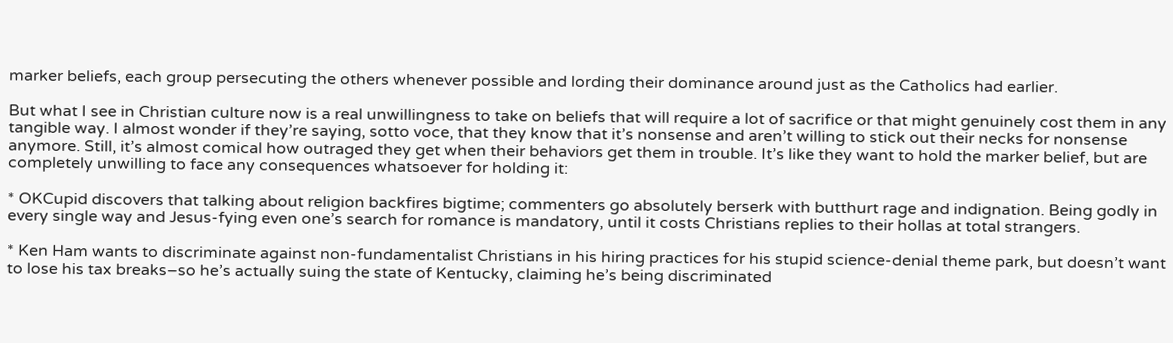marker beliefs, each group persecuting the others whenever possible and lording their dominance around just as the Catholics had earlier.

But what I see in Christian culture now is a real unwillingness to take on beliefs that will require a lot of sacrifice or that might genuinely cost them in any tangible way. I almost wonder if they’re saying, sotto voce, that they know that it’s nonsense and aren’t willing to stick out their necks for nonsense anymore. Still, it’s almost comical how outraged they get when their behaviors get them in trouble. It’s like they want to hold the marker belief, but are completely unwilling to face any consequences whatsoever for holding it:

* OKCupid discovers that talking about religion backfires bigtime; commenters go absolutely berserk with butthurt rage and indignation. Being godly in every single way and Jesus-fying even one’s search for romance is mandatory, until it costs Christians replies to their hollas at total strangers.

* Ken Ham wants to discriminate against non-fundamentalist Christians in his hiring practices for his stupid science-denial theme park, but doesn’t want to lose his tax breaks–so he’s actually suing the state of Kentucky, claiming he’s being discriminated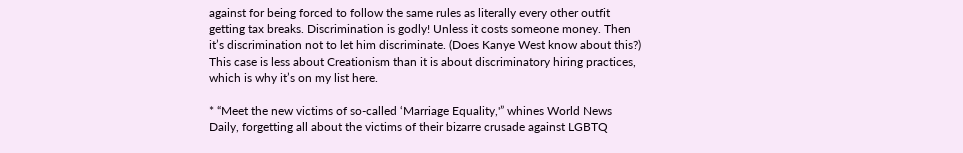against for being forced to follow the same rules as literally every other outfit getting tax breaks. Discrimination is godly! Unless it costs someone money. Then it’s discrimination not to let him discriminate. (Does Kanye West know about this?) This case is less about Creationism than it is about discriminatory hiring practices, which is why it’s on my list here.

* “Meet the new victims of so-called ‘Marriage Equality,'” whines World News Daily, forgetting all about the victims of their bizarre crusade against LGBTQ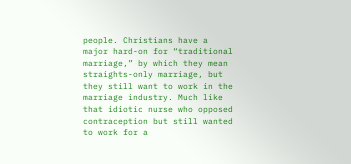people. Christians have a major hard-on for “traditional marriage,” by which they mean straights-only marriage, but they still want to work in the marriage industry. Much like that idiotic nurse who opposed contraception but still wanted to work for a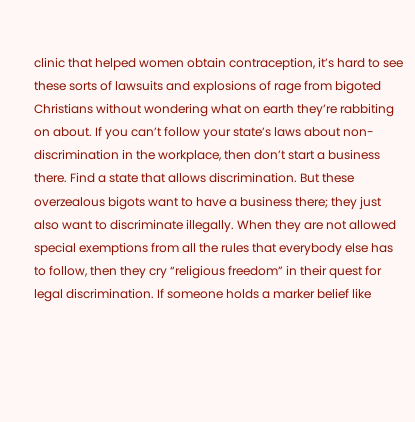clinic that helped women obtain contraception, it’s hard to see these sorts of lawsuits and explosions of rage from bigoted Christians without wondering what on earth they’re rabbiting on about. If you can’t follow your state’s laws about non-discrimination in the workplace, then don’t start a business there. Find a state that allows discrimination. But these overzealous bigots want to have a business there; they just also want to discriminate illegally. When they are not allowed special exemptions from all the rules that everybody else has to follow, then they cry “religious freedom” in their quest for legal discrimination. If someone holds a marker belief like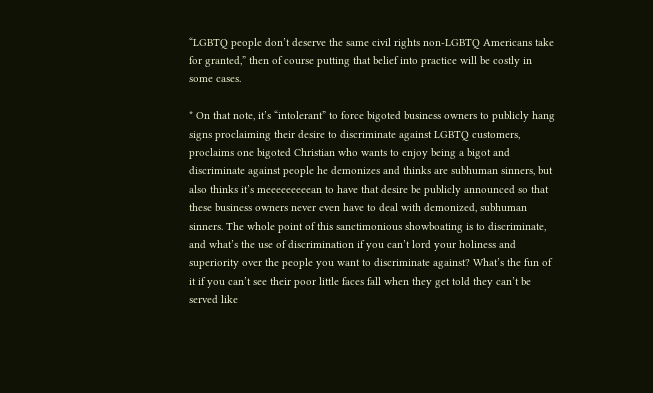“LGBTQ people don’t deserve the same civil rights non-LGBTQ Americans take for granted,” then of course putting that belief into practice will be costly in some cases.

* On that note, it’s “intolerant” to force bigoted business owners to publicly hang signs proclaiming their desire to discriminate against LGBTQ customers, proclaims one bigoted Christian who wants to enjoy being a bigot and discriminate against people he demonizes and thinks are subhuman sinners, but also thinks it’s meeeeeeeeean to have that desire be publicly announced so that these business owners never even have to deal with demonized, subhuman sinners. The whole point of this sanctimonious showboating is to discriminate, and what’s the use of discrimination if you can’t lord your holiness and superiority over the people you want to discriminate against? What’s the fun of it if you can’t see their poor little faces fall when they get told they can’t be served like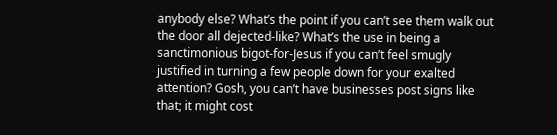anybody else? What’s the point if you can’t see them walk out the door all dejected-like? What’s the use in being a sanctimonious bigot-for-Jesus if you can’t feel smugly justified in turning a few people down for your exalted attention? Gosh, you can’t have businesses post signs like that; it might cost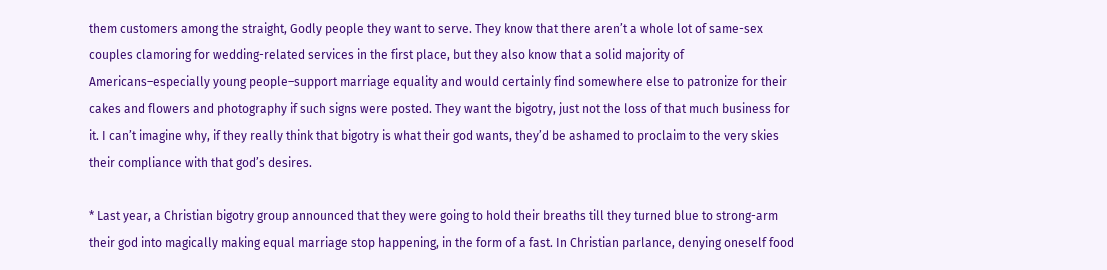them customers among the straight, Godly people they want to serve. They know that there aren’t a whole lot of same-sex couples clamoring for wedding-related services in the first place, but they also know that a solid majority of Americans–especially young people–support marriage equality and would certainly find somewhere else to patronize for their cakes and flowers and photography if such signs were posted. They want the bigotry, just not the loss of that much business for it. I can’t imagine why, if they really think that bigotry is what their god wants, they’d be ashamed to proclaim to the very skies their compliance with that god’s desires.

* Last year, a Christian bigotry group announced that they were going to hold their breaths till they turned blue to strong-arm their god into magically making equal marriage stop happening, in the form of a fast. In Christian parlance, denying oneself food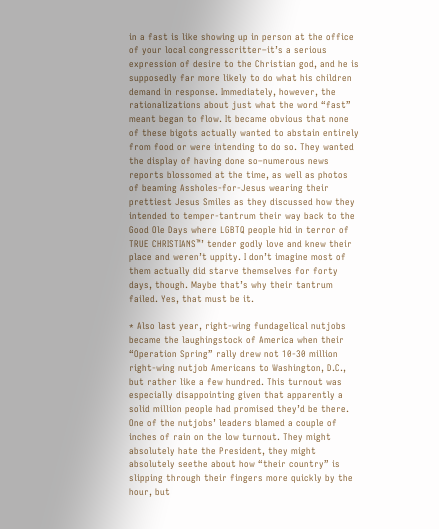in a fast is like showing up in person at the office of your local congresscritter–it’s a serious expression of desire to the Christian god, and he is supposedly far more likely to do what his children demand in response. Immediately, however, the rationalizations about just what the word “fast” meant began to flow. It became obvious that none of these bigots actually wanted to abstain entirely from food or were intending to do so. They wanted the display of having done so–numerous news reports blossomed at the time, as well as photos of beaming Assholes-for-Jesus wearing their prettiest Jesus Smiles as they discussed how they intended to temper-tantrum their way back to the Good Ole Days where LGBTQ people hid in terror of TRUE CHRISTIANS™’ tender godly love and knew their place and weren’t uppity. I don’t imagine most of them actually did starve themselves for forty days, though. Maybe that’s why their tantrum failed. Yes, that must be it.

* Also last year, right-wing fundagelical nutjobs became the laughingstock of America when their “Operation Spring” rally drew not 10-30 million right-wing nutjob Americans to Washington, D.C., but rather like a few hundred. This turnout was especially disappointing given that apparently a solid million people had promised they’d be there. One of the nutjobs’ leaders blamed a couple of inches of rain on the low turnout. They might absolutely hate the President, they might absolutely seethe about how “their country” is slipping through their fingers more quickly by the hour, but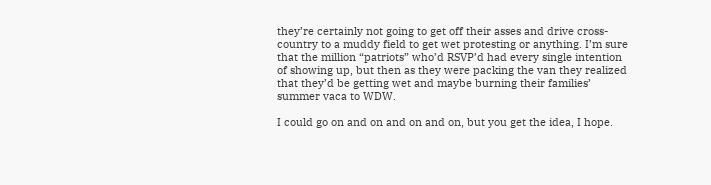they’re certainly not going to get off their asses and drive cross-country to a muddy field to get wet protesting or anything. I’m sure that the million “patriots” who’d RSVP’d had every single intention of showing up, but then as they were packing the van they realized that they’d be getting wet and maybe burning their families’ summer vaca to WDW.

I could go on and on and on and on, but you get the idea, I hope.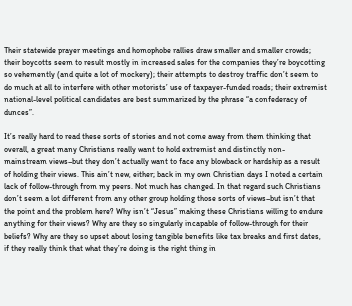Their statewide prayer meetings and homophobe rallies draw smaller and smaller crowds; their boycotts seem to result mostly in increased sales for the companies they’re boycotting so vehemently (and quite a lot of mockery); their attempts to destroy traffic don’t seem to do much at all to interfere with other motorists’ use of taxpayer-funded roads; their extremist national-level political candidates are best summarized by the phrase “a confederacy of dunces”.

It’s really hard to read these sorts of stories and not come away from them thinking that overall, a great many Christians really want to hold extremist and distinctly non-mainstream views–but they don’t actually want to face any blowback or hardship as a result of holding their views. This ain’t new, either; back in my own Christian days I noted a certain lack of follow-through from my peers. Not much has changed. In that regard such Christians don’t seem a lot different from any other group holding those sorts of views–but isn’t that the point and the problem here? Why isn’t “Jesus” making these Christians willing to endure anything for their views? Why are they so singularly incapable of follow-through for their beliefs? Why are they so upset about losing tangible benefits like tax breaks and first dates, if they really think that what they’re doing is the right thing in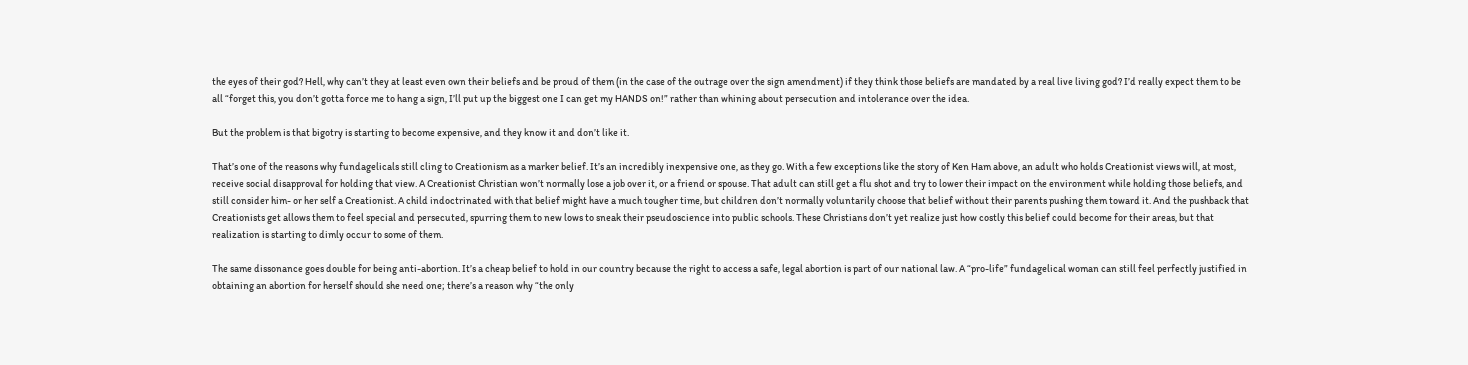the eyes of their god? Hell, why can’t they at least even own their beliefs and be proud of them (in the case of the outrage over the sign amendment) if they think those beliefs are mandated by a real live living god? I’d really expect them to be all “forget this, you don’t gotta force me to hang a sign, I’ll put up the biggest one I can get my HANDS on!” rather than whining about persecution and intolerance over the idea.

But the problem is that bigotry is starting to become expensive, and they know it and don’t like it.

That’s one of the reasons why fundagelicals still cling to Creationism as a marker belief. It’s an incredibly inexpensive one, as they go. With a few exceptions like the story of Ken Ham above, an adult who holds Creationist views will, at most, receive social disapproval for holding that view. A Creationist Christian won’t normally lose a job over it, or a friend or spouse. That adult can still get a flu shot and try to lower their impact on the environment while holding those beliefs, and still consider him- or her self a Creationist. A child indoctrinated with that belief might have a much tougher time, but children don’t normally voluntarily choose that belief without their parents pushing them toward it. And the pushback that Creationists get allows them to feel special and persecuted, spurring them to new lows to sneak their pseudoscience into public schools. These Christians don’t yet realize just how costly this belief could become for their areas, but that realization is starting to dimly occur to some of them.

The same dissonance goes double for being anti-abortion. It’s a cheap belief to hold in our country because the right to access a safe, legal abortion is part of our national law. A “pro-life” fundagelical woman can still feel perfectly justified in obtaining an abortion for herself should she need one; there’s a reason why “the only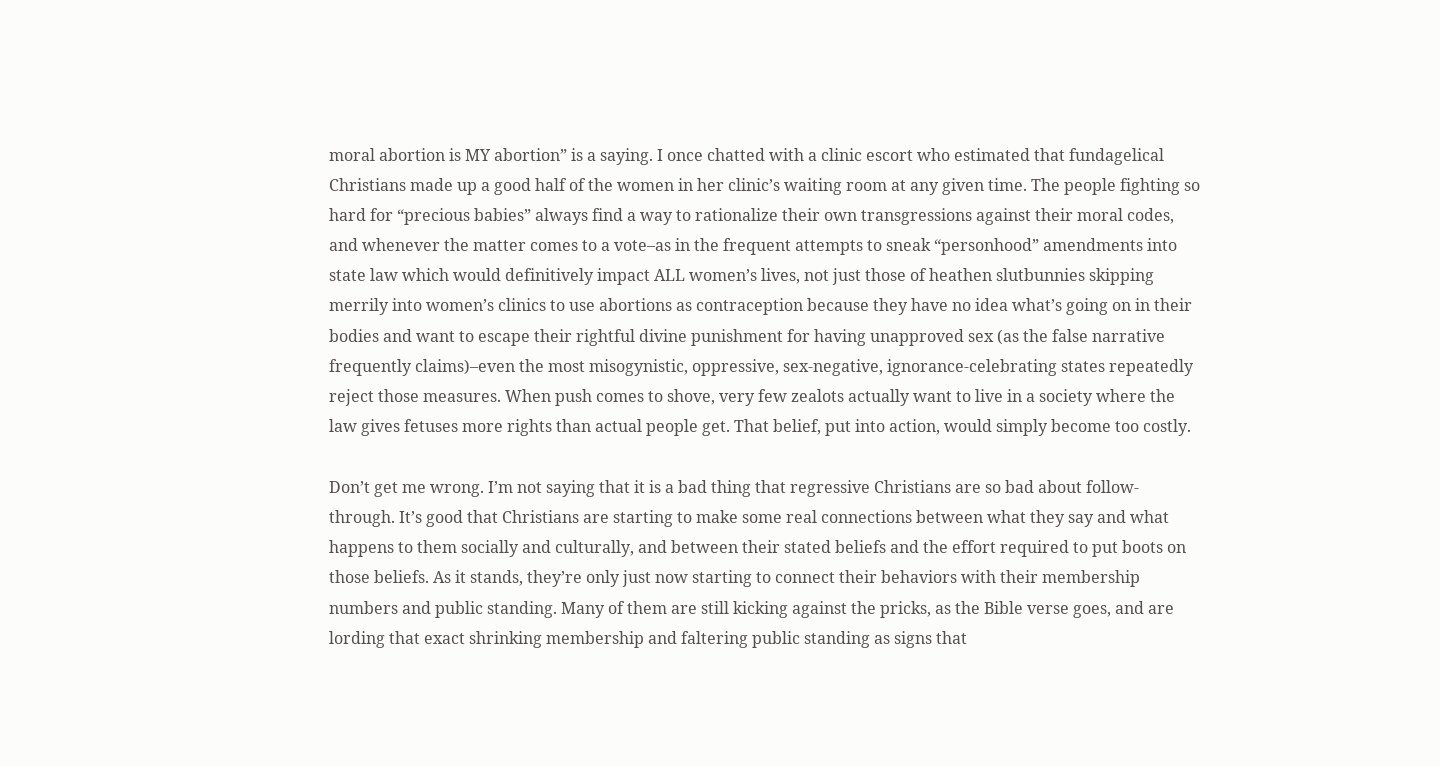moral abortion is MY abortion” is a saying. I once chatted with a clinic escort who estimated that fundagelical Christians made up a good half of the women in her clinic’s waiting room at any given time. The people fighting so hard for “precious babies” always find a way to rationalize their own transgressions against their moral codes, and whenever the matter comes to a vote–as in the frequent attempts to sneak “personhood” amendments into state law which would definitively impact ALL women’s lives, not just those of heathen slutbunnies skipping merrily into women’s clinics to use abortions as contraception because they have no idea what’s going on in their bodies and want to escape their rightful divine punishment for having unapproved sex (as the false narrative frequently claims)–even the most misogynistic, oppressive, sex-negative, ignorance-celebrating states repeatedly reject those measures. When push comes to shove, very few zealots actually want to live in a society where the law gives fetuses more rights than actual people get. That belief, put into action, would simply become too costly.

Don’t get me wrong. I’m not saying that it is a bad thing that regressive Christians are so bad about follow-through. It’s good that Christians are starting to make some real connections between what they say and what happens to them socially and culturally, and between their stated beliefs and the effort required to put boots on those beliefs. As it stands, they’re only just now starting to connect their behaviors with their membership numbers and public standing. Many of them are still kicking against the pricks, as the Bible verse goes, and are lording that exact shrinking membership and faltering public standing as signs that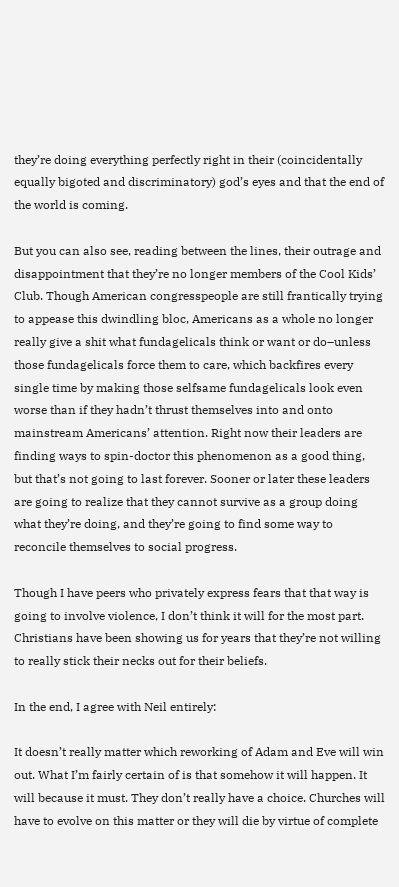they’re doing everything perfectly right in their (coincidentally equally bigoted and discriminatory) god’s eyes and that the end of the world is coming.

But you can also see, reading between the lines, their outrage and disappointment that they’re no longer members of the Cool Kids’ Club. Though American congresspeople are still frantically trying to appease this dwindling bloc, Americans as a whole no longer really give a shit what fundagelicals think or want or do–unless those fundagelicals force them to care, which backfires every single time by making those selfsame fundagelicals look even worse than if they hadn’t thrust themselves into and onto mainstream Americans’ attention. Right now their leaders are finding ways to spin-doctor this phenomenon as a good thing, but that’s not going to last forever. Sooner or later these leaders are going to realize that they cannot survive as a group doing what they’re doing, and they’re going to find some way to reconcile themselves to social progress.

Though I have peers who privately express fears that that way is going to involve violence, I don’t think it will for the most part. Christians have been showing us for years that they’re not willing to really stick their necks out for their beliefs.

In the end, I agree with Neil entirely:

It doesn’t really matter which reworking of Adam and Eve will win out. What I’m fairly certain of is that somehow it will happen. It will because it must. They don’t really have a choice. Churches will have to evolve on this matter or they will die by virtue of complete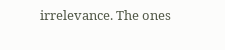irrelevance. The ones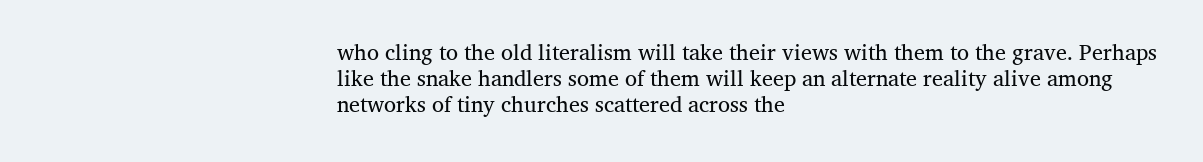who cling to the old literalism will take their views with them to the grave. Perhaps like the snake handlers some of them will keep an alternate reality alive among networks of tiny churches scattered across the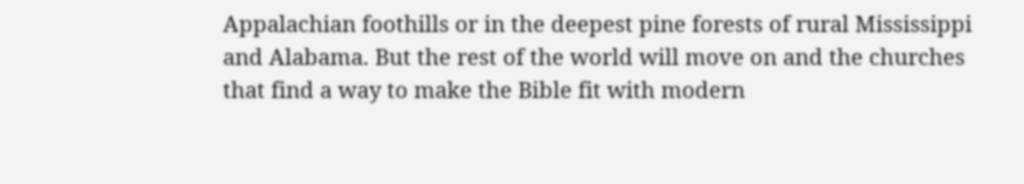Appalachian foothills or in the deepest pine forests of rural Mississippi and Alabama. But the rest of the world will move on and the churches that find a way to make the Bible fit with modern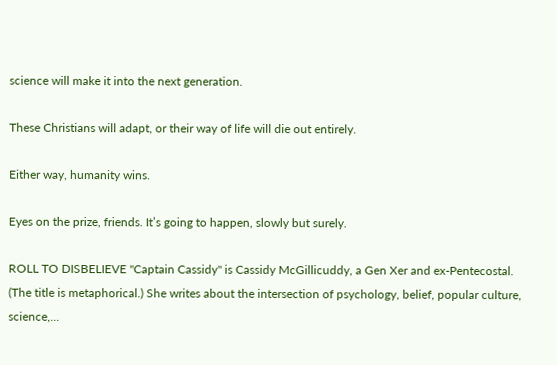science will make it into the next generation.

These Christians will adapt, or their way of life will die out entirely.

Either way, humanity wins.

Eyes on the prize, friends. It’s going to happen, slowly but surely.

ROLL TO DISBELIEVE "Captain Cassidy" is Cassidy McGillicuddy, a Gen Xer and ex-Pentecostal. (The title is metaphorical.) She writes about the intersection of psychology, belief, popular culture, science,...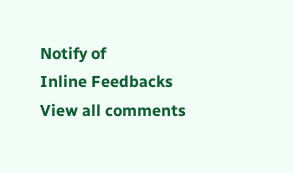Notify of
Inline Feedbacks
View all comments